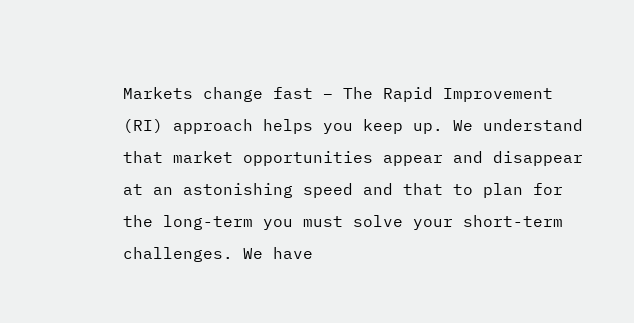Markets change fast – The Rapid Improvement (RI) approach helps you keep up. We understand that market opportunities appear and disappear at an astonishing speed and that to plan for the long-term you must solve your short-term challenges. We have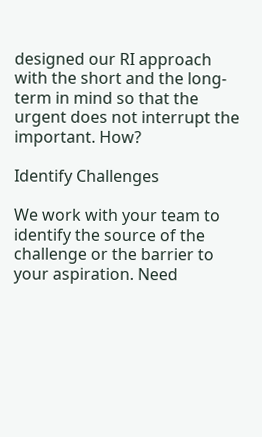designed our RI approach with the short and the long-term in mind so that the urgent does not interrupt the important. How?

Identify Challenges

We work with your team to identify the source of the challenge or the barrier to your aspiration. Need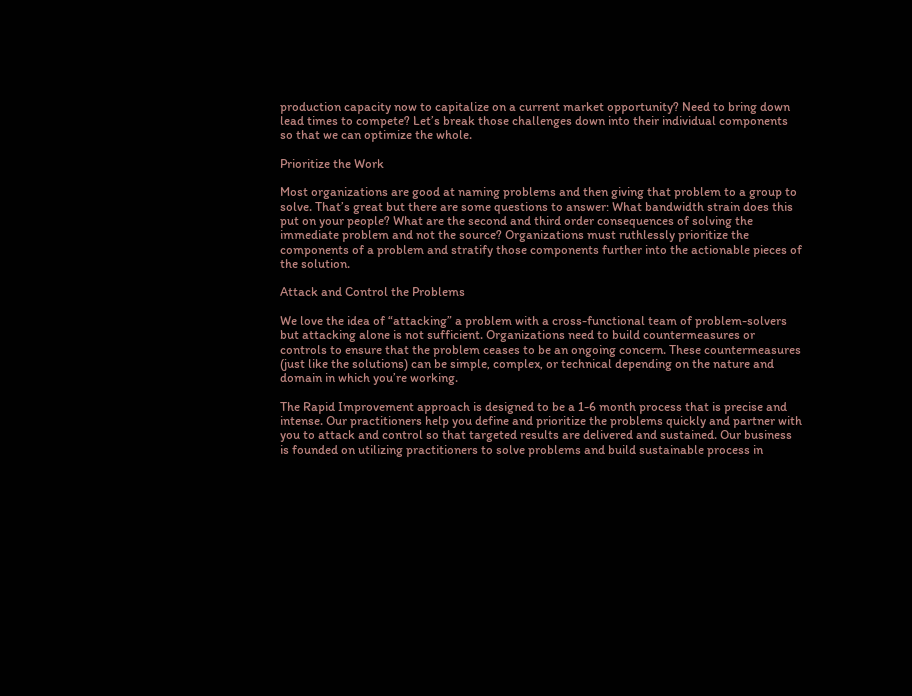production capacity now to capitalize on a current market opportunity? Need to bring down lead times to compete? Let’s break those challenges down into their individual components so that we can optimize the whole.

Prioritize the Work

Most organizations are good at naming problems and then giving that problem to a group to solve. That’s great but there are some questions to answer: What bandwidth strain does this put on your people? What are the second and third order consequences of solving the immediate problem and not the source? Organizations must ruthlessly prioritize the components of a problem and stratify those components further into the actionable pieces of the solution.

Attack and Control the Problems

We love the idea of “attacking” a problem with a cross-functional team of problem-solvers but attacking alone is not sufficient. Organizations need to build countermeasures or controls to ensure that the problem ceases to be an ongoing concern. These countermeasures (just like the solutions) can be simple, complex, or technical depending on the nature and domain in which you’re working.

The Rapid Improvement approach is designed to be a 1-6 month process that is precise and intense. Our practitioners help you define and prioritize the problems quickly and partner with you to attack and control so that targeted results are delivered and sustained. Our business is founded on utilizing practitioners to solve problems and build sustainable process in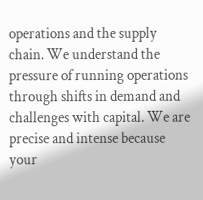operations and the supply chain. We understand the pressure of running operations through shifts in demand and challenges with capital. We are precise and intense because your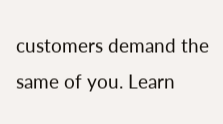customers demand the same of you. Learn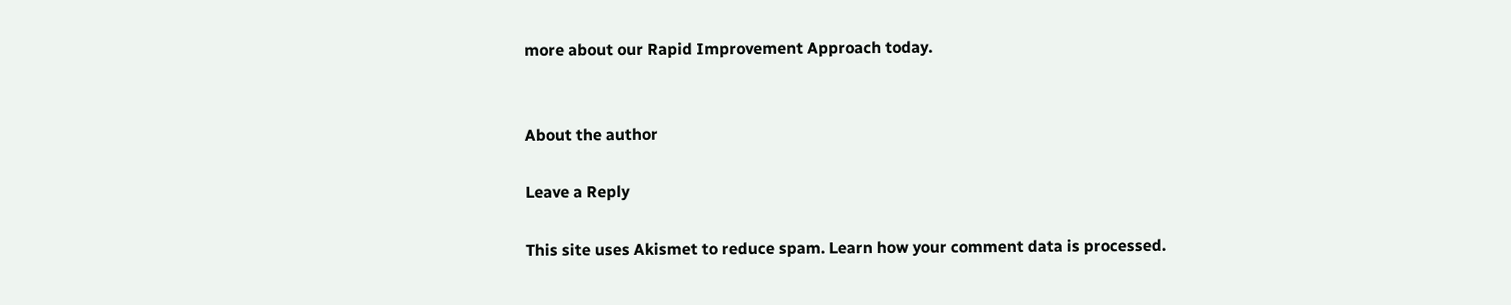more about our Rapid Improvement Approach today.


About the author

Leave a Reply

This site uses Akismet to reduce spam. Learn how your comment data is processed.